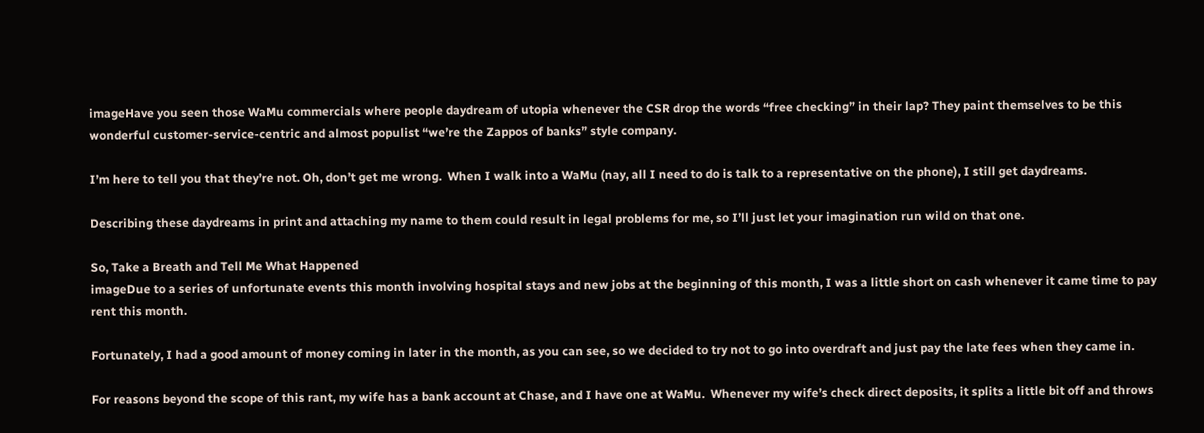imageHave you seen those WaMu commercials where people daydream of utopia whenever the CSR drop the words “free checking” in their lap? They paint themselves to be this wonderful customer-service-centric and almost populist “we’re the Zappos of banks” style company.

I’m here to tell you that they’re not. Oh, don’t get me wrong.  When I walk into a WaMu (nay, all I need to do is talk to a representative on the phone), I still get daydreams.

Describing these daydreams in print and attaching my name to them could result in legal problems for me, so I’ll just let your imagination run wild on that one.

So, Take a Breath and Tell Me What Happened
imageDue to a series of unfortunate events this month involving hospital stays and new jobs at the beginning of this month, I was a little short on cash whenever it came time to pay rent this month.

Fortunately, I had a good amount of money coming in later in the month, as you can see, so we decided to try not to go into overdraft and just pay the late fees when they came in.

For reasons beyond the scope of this rant, my wife has a bank account at Chase, and I have one at WaMu.  Whenever my wife’s check direct deposits, it splits a little bit off and throws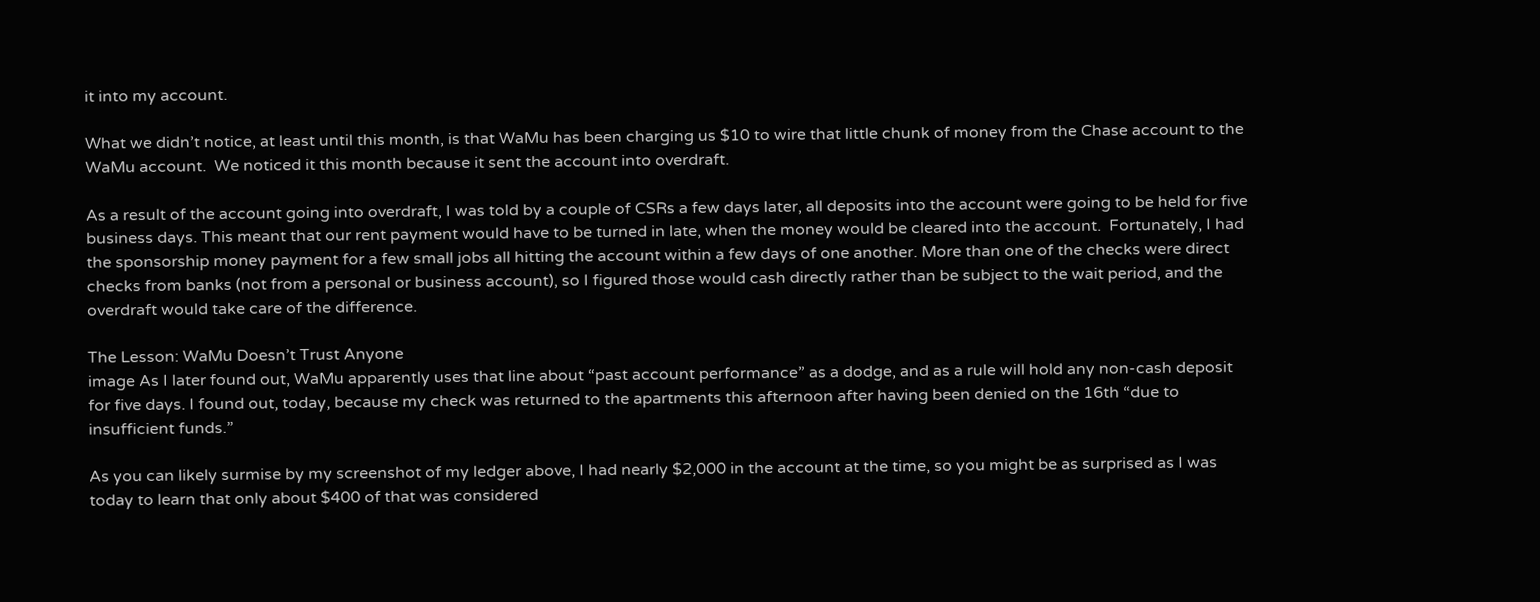it into my account.

What we didn’t notice, at least until this month, is that WaMu has been charging us $10 to wire that little chunk of money from the Chase account to the WaMu account.  We noticed it this month because it sent the account into overdraft.

As a result of the account going into overdraft, I was told by a couple of CSRs a few days later, all deposits into the account were going to be held for five business days. This meant that our rent payment would have to be turned in late, when the money would be cleared into the account.  Fortunately, I had the sponsorship money payment for a few small jobs all hitting the account within a few days of one another. More than one of the checks were direct checks from banks (not from a personal or business account), so I figured those would cash directly rather than be subject to the wait period, and the overdraft would take care of the difference.

The Lesson: WaMu Doesn’t Trust Anyone
image As I later found out, WaMu apparently uses that line about “past account performance” as a dodge, and as a rule will hold any non-cash deposit for five days. I found out, today, because my check was returned to the apartments this afternoon after having been denied on the 16th “due to insufficient funds.”

As you can likely surmise by my screenshot of my ledger above, I had nearly $2,000 in the account at the time, so you might be as surprised as I was today to learn that only about $400 of that was considered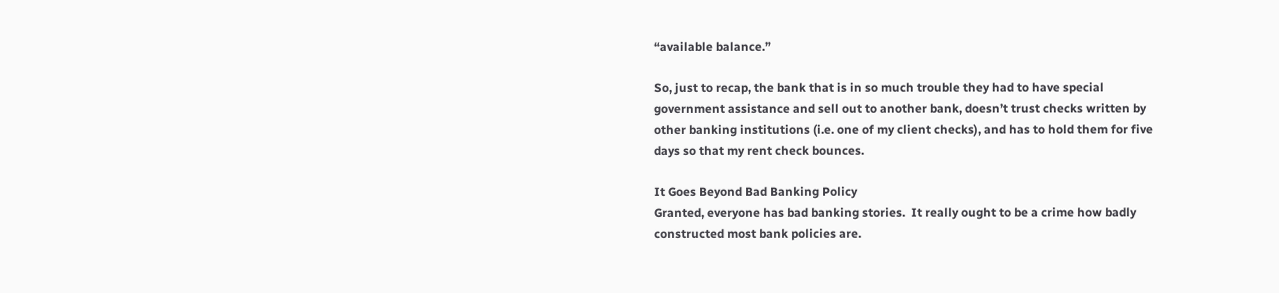“available balance.”

So, just to recap, the bank that is in so much trouble they had to have special government assistance and sell out to another bank, doesn’t trust checks written by other banking institutions (i.e. one of my client checks), and has to hold them for five days so that my rent check bounces.

It Goes Beyond Bad Banking Policy
Granted, everyone has bad banking stories.  It really ought to be a crime how badly constructed most bank policies are.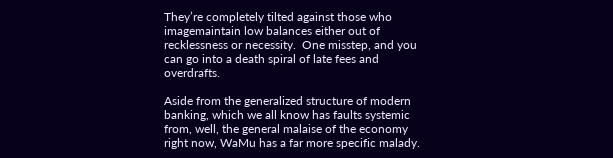They’re completely tilted against those who imagemaintain low balances either out of recklessness or necessity.  One misstep, and you can go into a death spiral of late fees and overdrafts.

Aside from the generalized structure of modern banking, which we all know has faults systemic from, well, the general malaise of the economy right now, WaMu has a far more specific malady.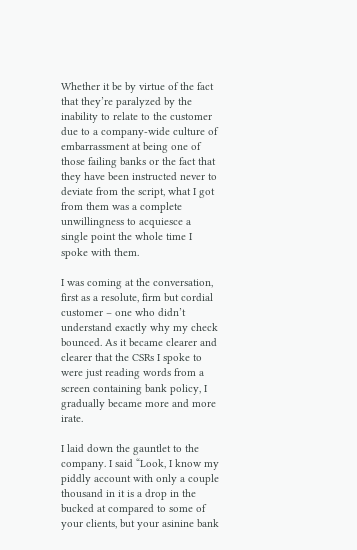Whether it be by virtue of the fact that they’re paralyzed by the inability to relate to the customer due to a company-wide culture of embarrassment at being one of those failing banks or the fact that they have been instructed never to deviate from the script, what I got from them was a complete unwillingness to acquiesce a single point the whole time I spoke with them.

I was coming at the conversation, first as a resolute, firm but cordial customer – one who didn’t understand exactly why my check bounced. As it became clearer and clearer that the CSRs I spoke to were just reading words from a screen containing bank policy, I gradually became more and more irate.

I laid down the gauntlet to the company. I said “Look, I know my piddly account with only a couple thousand in it is a drop in the bucked at compared to some of your clients, but your asinine bank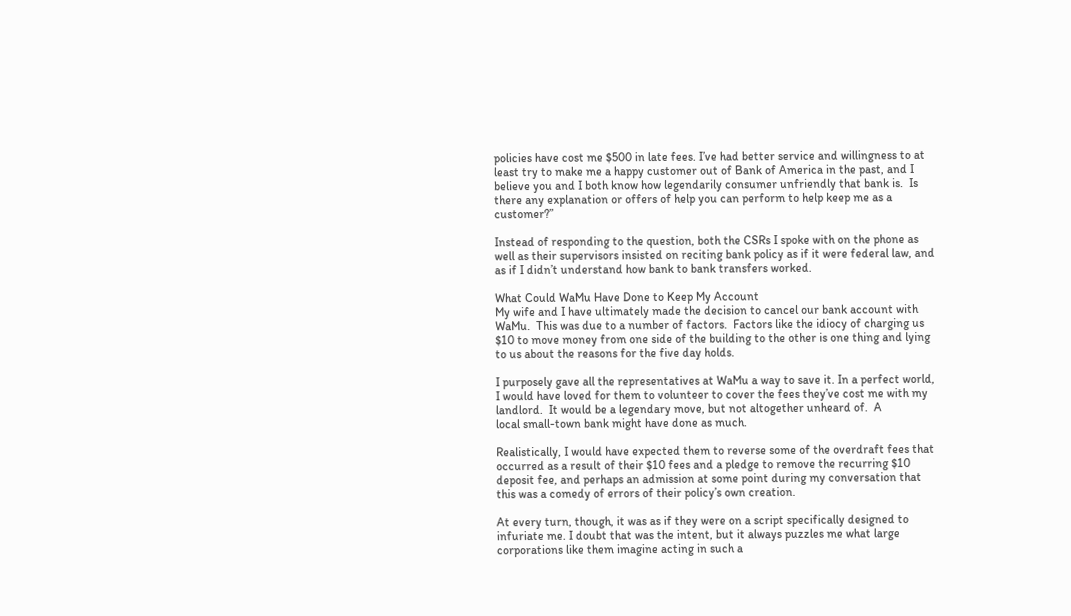policies have cost me $500 in late fees. I’ve had better service and willingness to at least try to make me a happy customer out of Bank of America in the past, and I believe you and I both know how legendarily consumer unfriendly that bank is.  Is there any explanation or offers of help you can perform to help keep me as a customer?”

Instead of responding to the question, both the CSRs I spoke with on the phone as well as their supervisors insisted on reciting bank policy as if it were federal law, and as if I didn’t understand how bank to bank transfers worked.

What Could WaMu Have Done to Keep My Account
My wife and I have ultimately made the decision to cancel our bank account with WaMu.  This was due to a number of factors.  Factors like the idiocy of charging us $10 to move money from one side of the building to the other is one thing and lying to us about the reasons for the five day holds.

I purposely gave all the representatives at WaMu a way to save it. In a perfect world, I would have loved for them to volunteer to cover the fees they’ve cost me with my landlord.  It would be a legendary move, but not altogether unheard of.  A
local small-town bank might have done as much.

Realistically, I would have expected them to reverse some of the overdraft fees that occurred as a result of their $10 fees and a pledge to remove the recurring $10 deposit fee, and perhaps an admission at some point during my conversation that this was a comedy of errors of their policy’s own creation.

At every turn, though, it was as if they were on a script specifically designed to infuriate me. I doubt that was the intent, but it always puzzles me what large corporations like them imagine acting in such a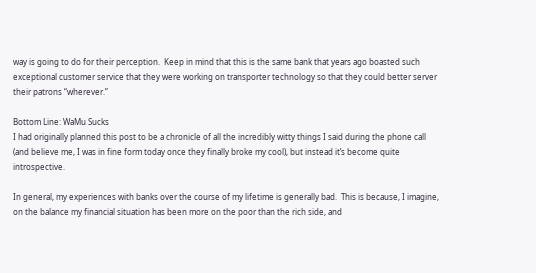way is going to do for their perception.  Keep in mind that this is the same bank that years ago boasted such exceptional customer service that they were working on transporter technology so that they could better server their patrons “wherever.”

Bottom Line: WaMu Sucks
I had originally planned this post to be a chronicle of all the incredibly witty things I said during the phone call (and believe me, I was in fine form today once they finally broke my cool), but instead it’s become quite introspective.

In general, my experiences with banks over the course of my lifetime is generally bad.  This is because, I imagine, on the balance my financial situation has been more on the poor than the rich side, and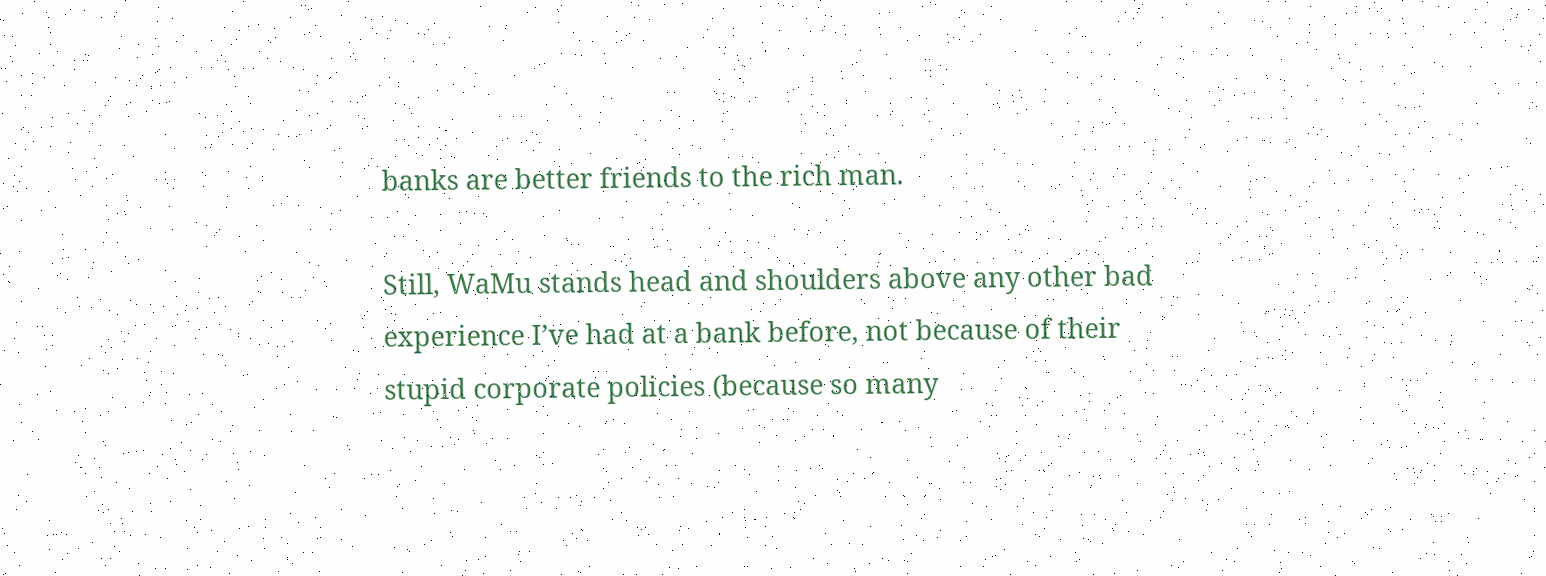banks are better friends to the rich man.

Still, WaMu stands head and shoulders above any other bad experience I’ve had at a bank before, not because of their stupid corporate policies (because so many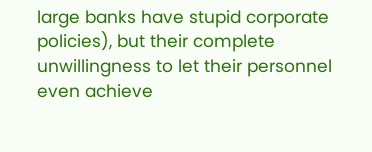large banks have stupid corporate policies), but their complete unwillingness to let their personnel even achieve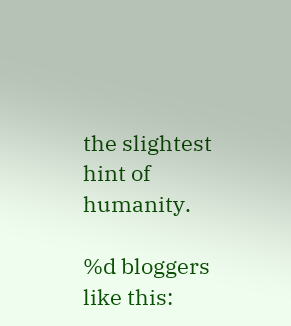the slightest hint of humanity.

%d bloggers like this: